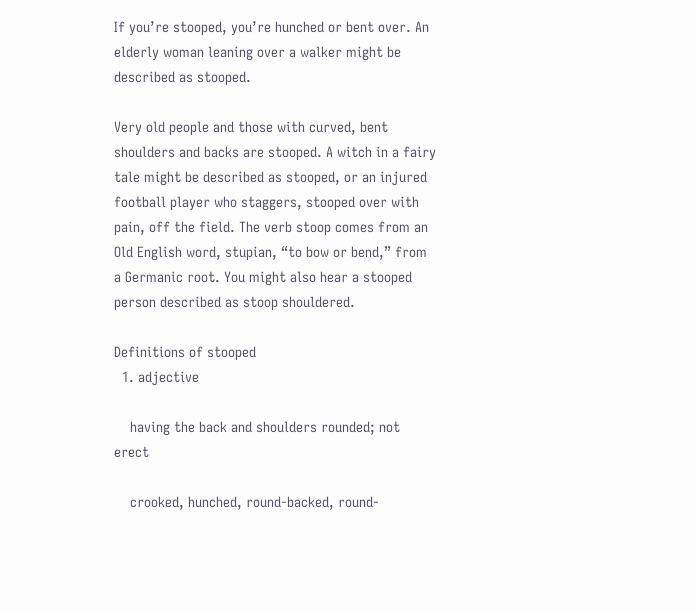If you’re stooped, you’re hunched or bent over. An elderly woman leaning over a walker might be described as stooped.

Very old people and those with curved, bent shoulders and backs are stooped. A witch in a fairy tale might be described as stooped, or an injured football player who staggers, stooped over with pain, off the field. The verb stoop comes from an Old English word, stupian, “to bow or bend,” from a Germanic root. You might also hear a stooped person described as stoop shouldered.

Definitions of stooped
  1. adjective

    having the back and shoulders rounded; not erect

    crooked, hunched, round-backed, round-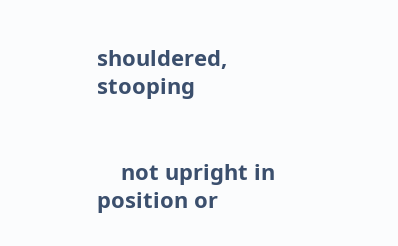shouldered, stooping


    not upright in position or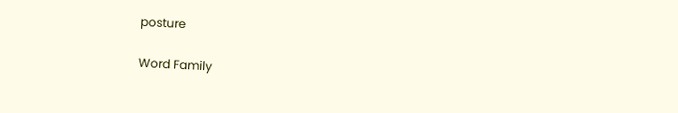posture

Word Family